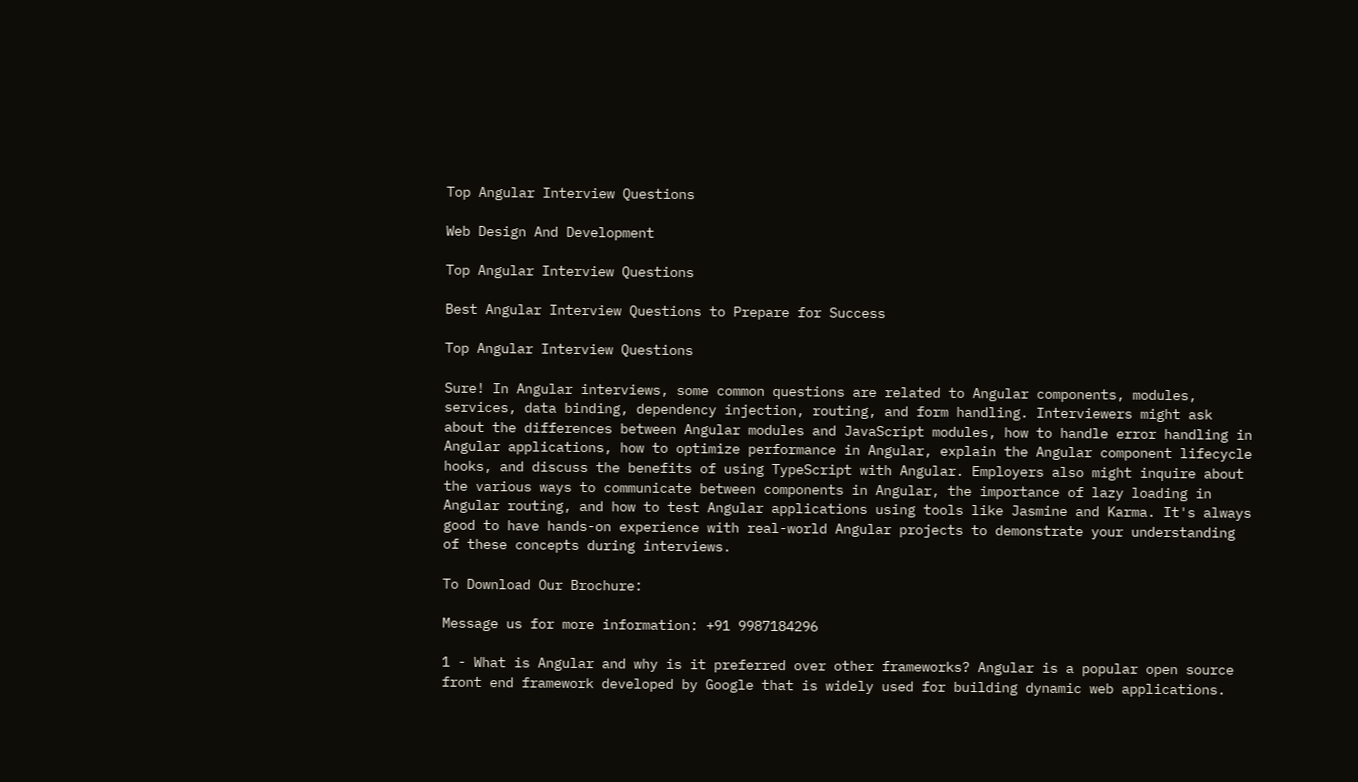Top Angular Interview Questions

Web Design And Development

Top Angular Interview Questions

Best Angular Interview Questions to Prepare for Success

Top Angular Interview Questions

Sure! In Angular interviews, some common questions are related to Angular components, modules, services, data binding, dependency injection, routing, and form handling. Interviewers might ask about the differences between Angular modules and JavaScript modules, how to handle error handling in Angular applications, how to optimize performance in Angular, explain the Angular component lifecycle hooks, and discuss the benefits of using TypeScript with Angular. Employers also might inquire about the various ways to communicate between components in Angular, the importance of lazy loading in Angular routing, and how to test Angular applications using tools like Jasmine and Karma. It's always good to have hands-on experience with real-world Angular projects to demonstrate your understanding of these concepts during interviews.

To Download Our Brochure:

Message us for more information: +91 9987184296

1 - What is Angular and why is it preferred over other frameworks? Angular is a popular open source front end framework developed by Google that is widely used for building dynamic web applications.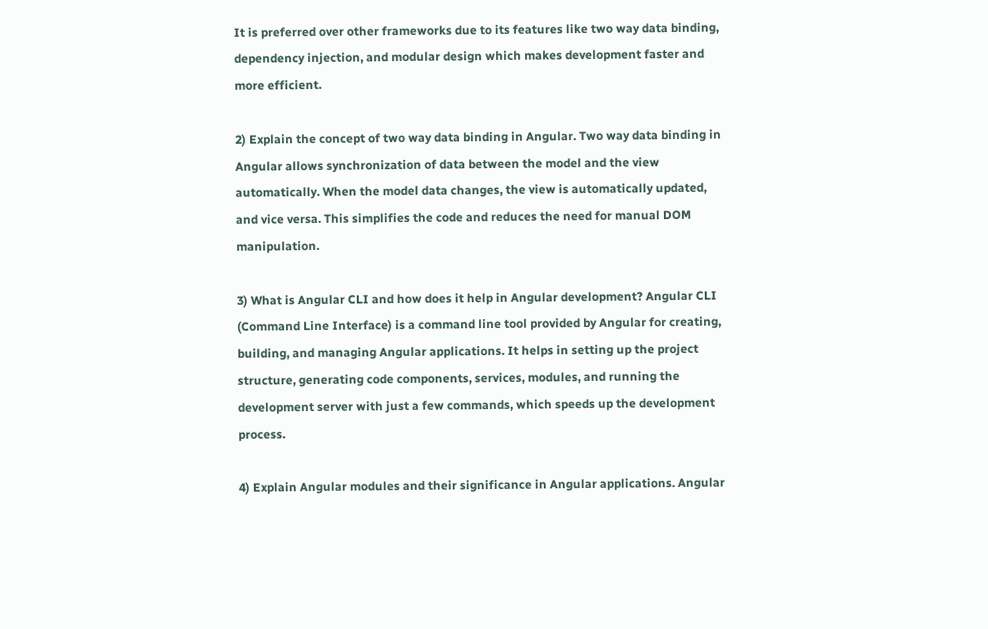It is preferred over other frameworks due to its features like two way data binding, dependency injection, and modular design which makes development faster and more efficient.

2) Explain the concept of two way data binding in Angular. Two way data binding in Angular allows synchronization of data between the model and the view automatically. When the model data changes, the view is automatically updated, and vice versa. This simplifies the code and reduces the need for manual DOM manipulation.

3) What is Angular CLI and how does it help in Angular development? Angular CLI (Command Line Interface) is a command line tool provided by Angular for creating, building, and managing Angular applications. It helps in setting up the project structure, generating code components, services, modules, and running the development server with just a few commands, which speeds up the development process.

4) Explain Angular modules and their significance in Angular applications. Angular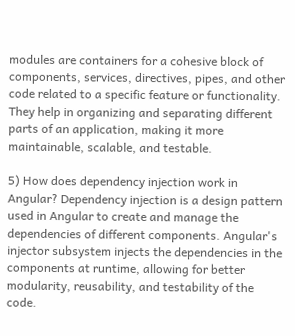modules are containers for a cohesive block of components, services, directives, pipes, and other code related to a specific feature or functionality. They help in organizing and separating different parts of an application, making it more maintainable, scalable, and testable.

5) How does dependency injection work in Angular? Dependency injection is a design pattern used in Angular to create and manage the dependencies of different components. Angular's injector subsystem injects the dependencies in the components at runtime, allowing for better modularity, reusability, and testability of the code.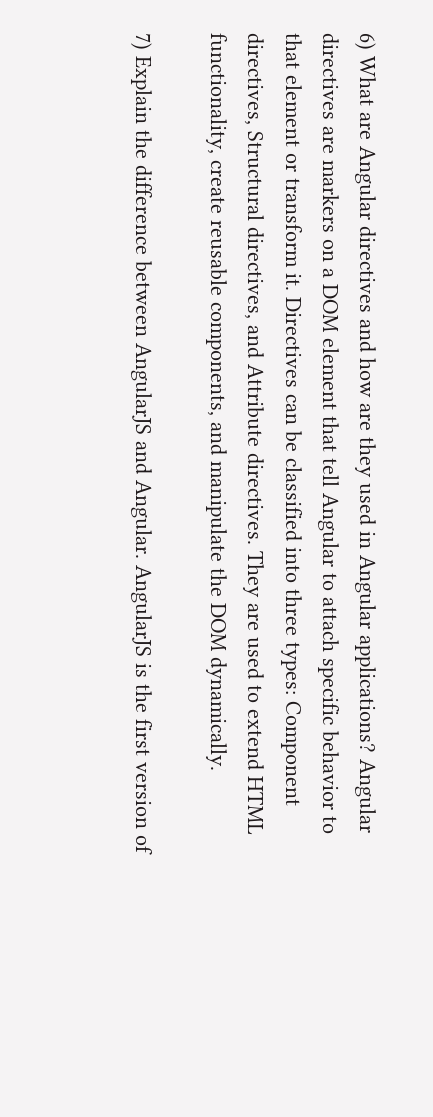6) What are Angular directives and how are they used in Angular applications? Angular directives are markers on a DOM element that tell Angular to attach specific behavior to that element or transform it. Directives can be classified into three types: Component directives, Structural directives, and Attribute directives. They are used to extend HTML functionality, create reusable components, and manipulate the DOM dynamically.

7) Explain the difference between AngularJS and Angular. AngularJS is the first version of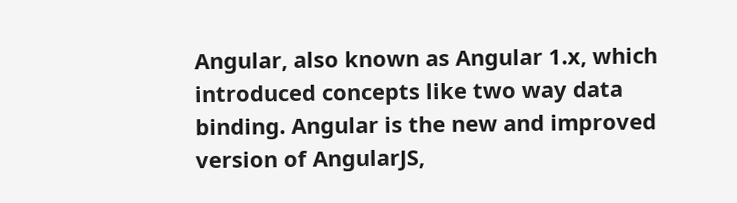Angular, also known as Angular 1.x, which introduced concepts like two way data binding. Angular is the new and improved version of AngularJS,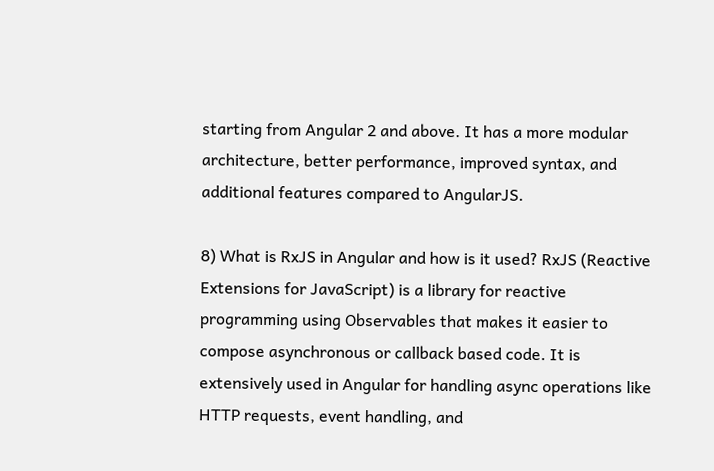starting from Angular 2 and above. It has a more modular architecture, better performance, improved syntax, and additional features compared to AngularJS.

8) What is RxJS in Angular and how is it used? RxJS (Reactive Extensions for JavaScript) is a library for reactive programming using Observables that makes it easier to compose asynchronous or callback based code. It is extensively used in Angular for handling async operations like HTTP requests, event handling, and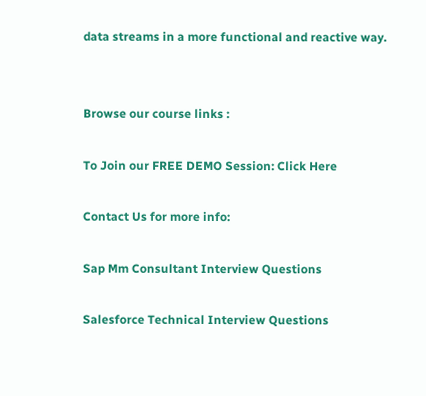data streams in a more functional and reactive way.


Browse our course links :

To Join our FREE DEMO Session: Click Here

Contact Us for more info:

Sap Mm Consultant Interview Questions

Salesforce Technical Interview Questions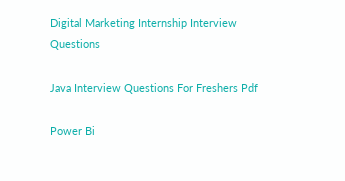Digital Marketing Internship Interview Questions

Java Interview Questions For Freshers Pdf

Power Bi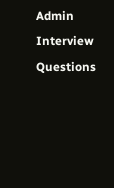Admin Interview Questions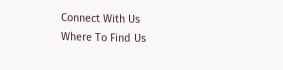Connect With Us
Where To Find Us